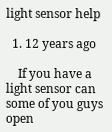light sensor help

  1. 12 years ago

    If you have a light sensor can some of you guys open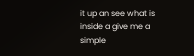it up an see what is inside a give me a simple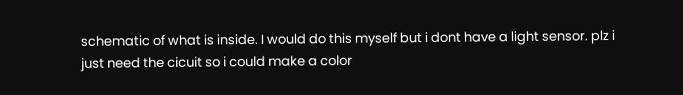schematic of what is inside. I would do this myself but i dont have a light sensor. plz i just need the cicuit so i could make a color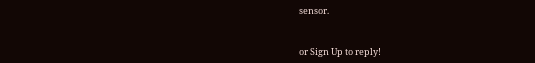sensor.


or Sign Up to reply!